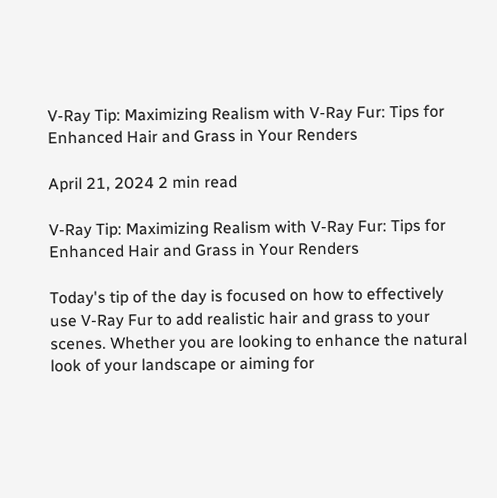V-Ray Tip: Maximizing Realism with V-Ray Fur: Tips for Enhanced Hair and Grass in Your Renders

April 21, 2024 2 min read

V-Ray Tip: Maximizing Realism with V-Ray Fur: Tips for Enhanced Hair and Grass in Your Renders

Today's tip of the day is focused on how to effectively use V-Ray Fur to add realistic hair and grass to your scenes. Whether you are looking to enhance the natural look of your landscape or aiming for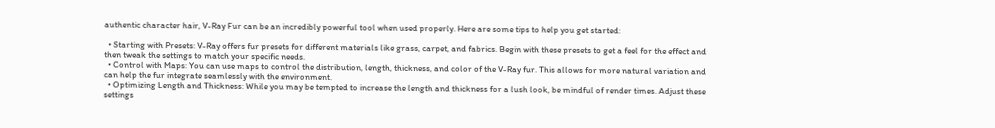authentic character hair, V-Ray Fur can be an incredibly powerful tool when used properly. Here are some tips to help you get started:

  • Starting with Presets: V-Ray offers fur presets for different materials like grass, carpet, and fabrics. Begin with these presets to get a feel for the effect and then tweak the settings to match your specific needs.
  • Control with Maps: You can use maps to control the distribution, length, thickness, and color of the V-Ray fur. This allows for more natural variation and can help the fur integrate seamlessly with the environment.
  • Optimizing Length and Thickness: While you may be tempted to increase the length and thickness for a lush look, be mindful of render times. Adjust these settings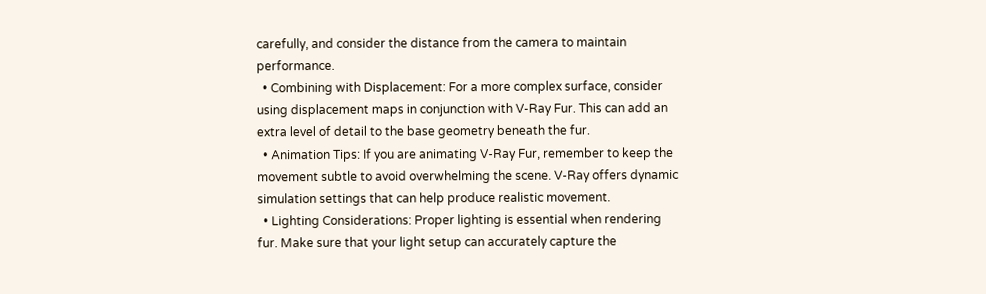carefully, and consider the distance from the camera to maintain performance.
  • Combining with Displacement: For a more complex surface, consider using displacement maps in conjunction with V-Ray Fur. This can add an extra level of detail to the base geometry beneath the fur.
  • Animation Tips: If you are animating V-Ray Fur, remember to keep the movement subtle to avoid overwhelming the scene. V-Ray offers dynamic simulation settings that can help produce realistic movement.
  • Lighting Considerations: Proper lighting is essential when rendering fur. Make sure that your light setup can accurately capture the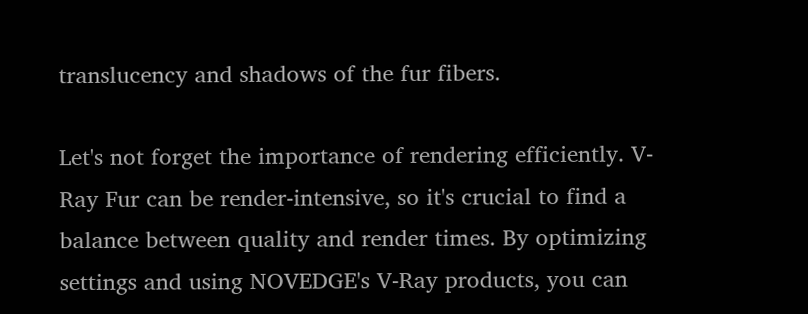translucency and shadows of the fur fibers.

Let's not forget the importance of rendering efficiently. V-Ray Fur can be render-intensive, so it's crucial to find a balance between quality and render times. By optimizing settings and using NOVEDGE's V-Ray products, you can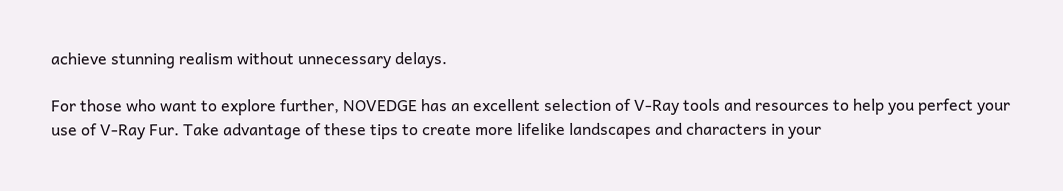achieve stunning realism without unnecessary delays.

For those who want to explore further, NOVEDGE has an excellent selection of V-Ray tools and resources to help you perfect your use of V-Ray Fur. Take advantage of these tips to create more lifelike landscapes and characters in your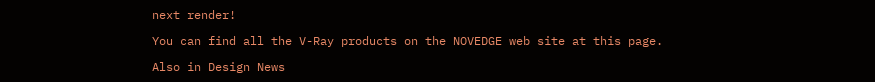next render!

You can find all the V-Ray products on the NOVEDGE web site at this page.

Also in Design News